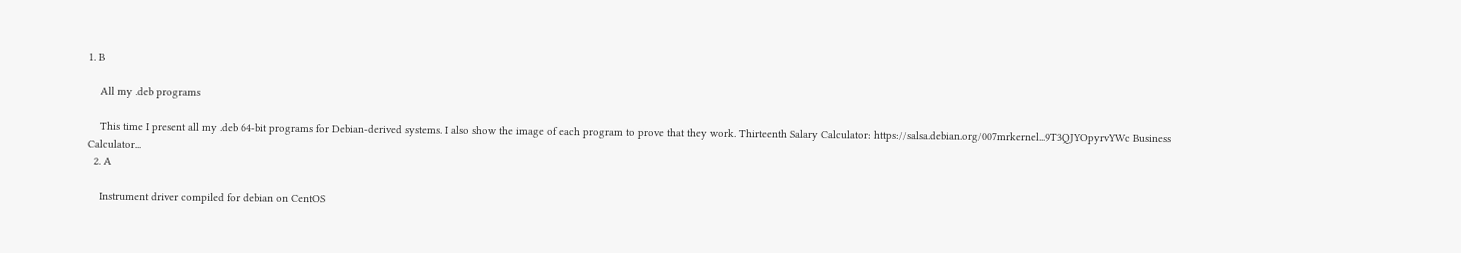1. B

    All my .deb programs

    This time I present all my .deb 64-bit programs for Debian-derived systems. I also show the image of each program to prove that they work. Thirteenth Salary Calculator: https://salsa.debian.org/007mrkernel...9T3QJYOpyrvYWc Business Calculator...
  2. A

    Instrument driver compiled for debian on CentOS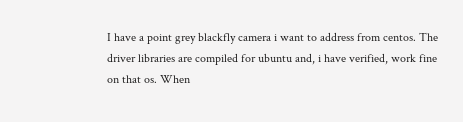I have a point grey blackfly camera i want to address from centos. The driver libraries are compiled for ubuntu and, i have verified, work fine on that os. When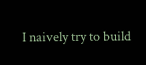I naively try to build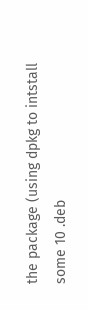the package (using dpkg to intstall some 10 .deb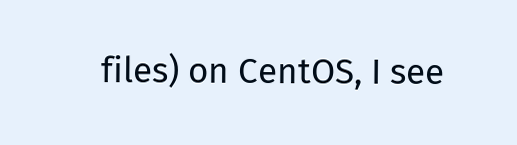files) on CentOS, I see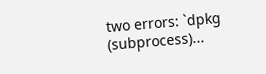two errors: `dpkg (subprocess)...